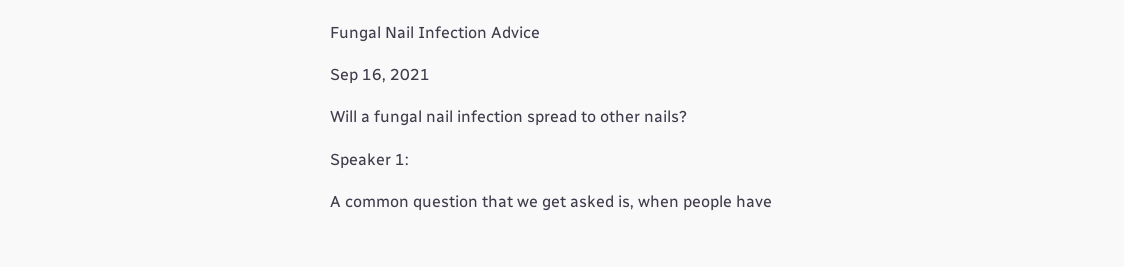Fungal Nail Infection Advice

Sep 16, 2021

Will a fungal nail infection spread to other nails?

Speaker 1:

A common question that we get asked is, when people have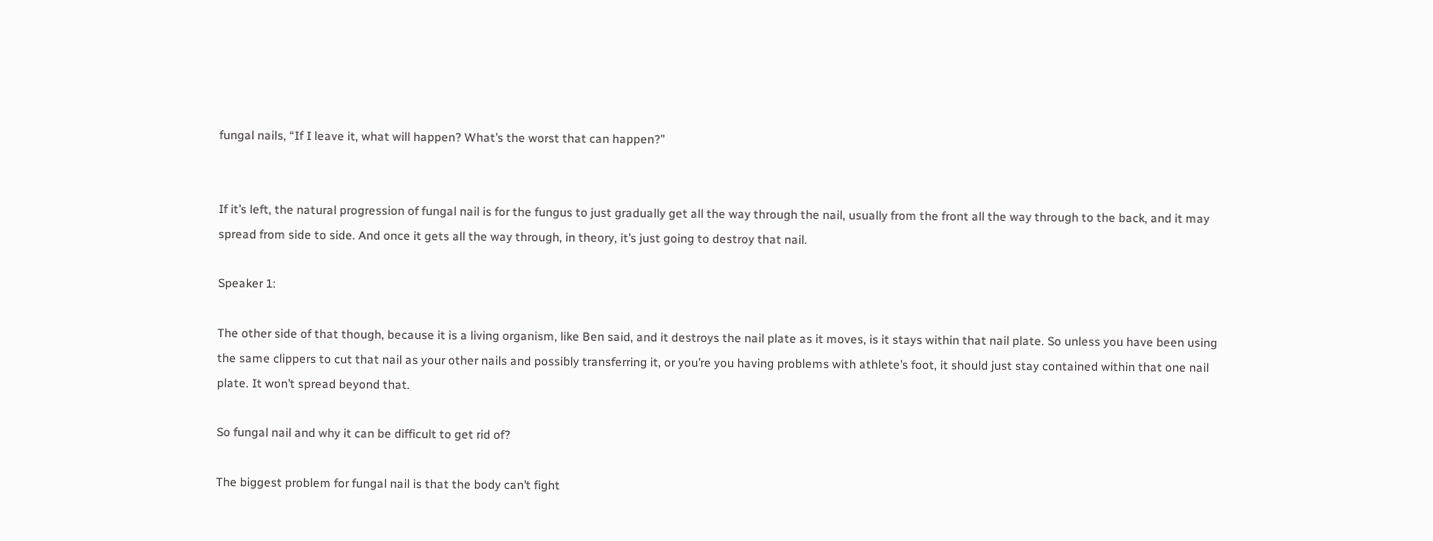fungal nails, “If I leave it, what will happen? What’s the worst that can happen?”


If it’s left, the natural progression of fungal nail is for the fungus to just gradually get all the way through the nail, usually from the front all the way through to the back, and it may spread from side to side. And once it gets all the way through, in theory, it’s just going to destroy that nail.

Speaker 1:

The other side of that though, because it is a living organism, like Ben said, and it destroys the nail plate as it moves, is it stays within that nail plate. So unless you have been using the same clippers to cut that nail as your other nails and possibly transferring it, or you’re you having problems with athlete’s foot, it should just stay contained within that one nail plate. It won’t spread beyond that.

So fungal nail and why it can be difficult to get rid of?

The biggest problem for fungal nail is that the body can’t fight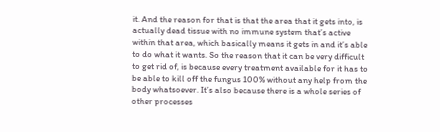it. And the reason for that is that the area that it gets into, is actually dead tissue with no immune system that’s active within that area, which basically means it gets in and it’s able to do what it wants. So the reason that it can be very difficult to get rid of, is because every treatment available for it has to be able to kill off the fungus 100% without any help from the body whatsoever. It’s also because there is a whole series of other processes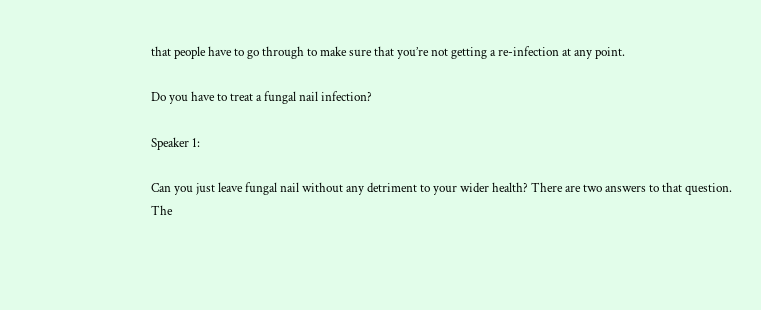that people have to go through to make sure that you’re not getting a re-infection at any point.

Do you have to treat a fungal nail infection?

Speaker 1:

Can you just leave fungal nail without any detriment to your wider health? There are two answers to that question. The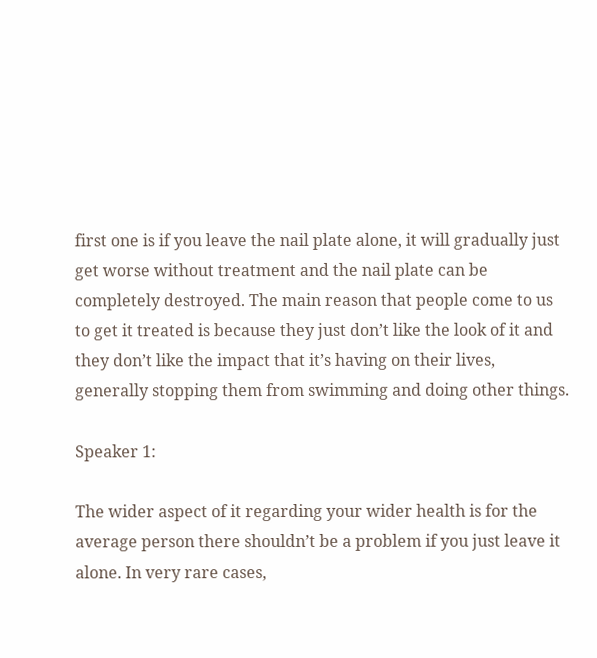first one is if you leave the nail plate alone, it will gradually just get worse without treatment and the nail plate can be completely destroyed. The main reason that people come to us to get it treated is because they just don’t like the look of it and they don’t like the impact that it’s having on their lives, generally stopping them from swimming and doing other things.

Speaker 1:

The wider aspect of it regarding your wider health is for the average person there shouldn’t be a problem if you just leave it alone. In very rare cases,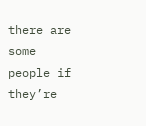there are some people if they’re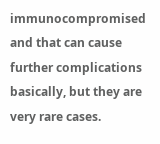immunocompromised and that can cause further complications basically, but they are very rare cases.